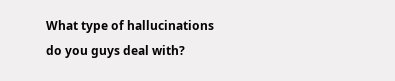What type of hallucinations do you guys deal with?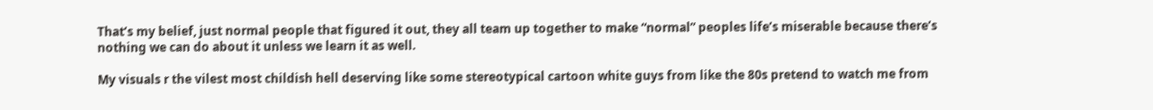That’s my belief, just normal people that figured it out, they all team up together to make “normal” peoples life’s miserable because there’s nothing we can do about it unless we learn it as well.

My visuals r the vilest most childish hell deserving like some stereotypical cartoon white guys from like the 80s pretend to watch me from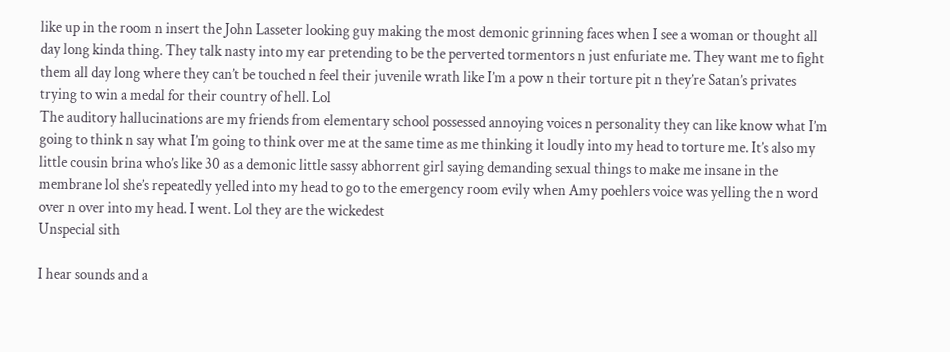like up in the room n insert the John Lasseter looking guy making the most demonic grinning faces when I see a woman or thought all day long kinda thing. They talk nasty into my ear pretending to be the perverted tormentors n just enfuriate me. They want me to fight them all day long where they can’t be touched n feel their juvenile wrath like I’m a pow n their torture pit n they’re Satan’s privates trying to win a medal for their country of hell. Lol
The auditory hallucinations are my friends from elementary school possessed annoying voices n personality they can like know what I’m going to think n say what I’m going to think over me at the same time as me thinking it loudly into my head to torture me. It’s also my little cousin brina who’s like 30 as a demonic little sassy abhorrent girl saying demanding sexual things to make me insane in the membrane lol she’s repeatedly yelled into my head to go to the emergency room evily when Amy poehlers voice was yelling the n word over n over into my head. I went. Lol they are the wickedest
Unspecial sith

I hear sounds and a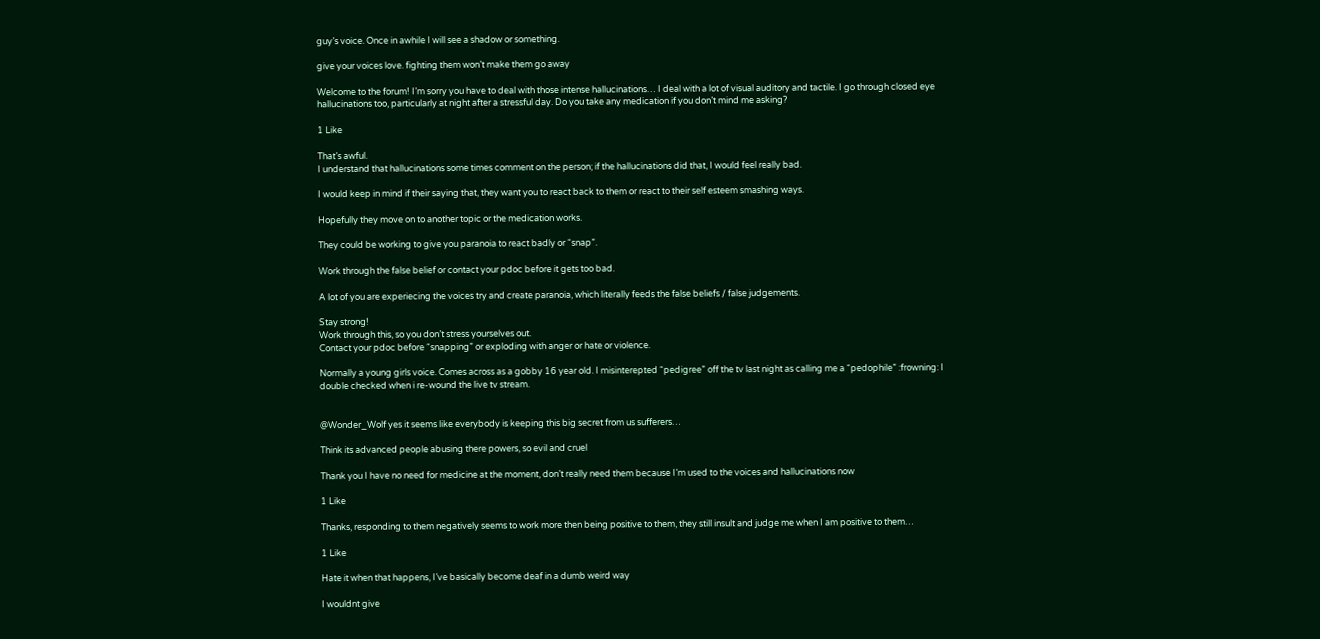guy’s voice. Once in awhile I will see a shadow or something.

give your voices love. fighting them won’t make them go away

Welcome to the forum! I’m sorry you have to deal with those intense hallucinations… I deal with a lot of visual auditory and tactile. I go through closed eye hallucinations too, particularly at night after a stressful day. Do you take any medication if you don’t mind me asking?

1 Like

That’s awful.
I understand that hallucinations some times comment on the person; if the hallucinations did that, I would feel really bad.

I would keep in mind if their saying that, they want you to react back to them or react to their self esteem smashing ways.

Hopefully they move on to another topic or the medication works.

They could be working to give you paranoia to react badly or “snap”.

Work through the false belief or contact your pdoc before it gets too bad.

A lot of you are experiecing the voices try and create paranoia, which literally feeds the false beliefs / false judgements.

Stay strong!
Work through this, so you don’t stress yourselves out.
Contact your pdoc before “snapping” or exploding with anger or hate or violence.

Normally a young girls voice. Comes across as a gobby 16 year old. I misinterepted “pedigree” off the tv last night as calling me a “pedophile” :frowning: I double checked when i re-wound the live tv stream.


@Wonder_Wolf yes it seems like everybody is keeping this big secret from us sufferers…

Think its advanced people abusing there powers, so evil and cruel

Thank you I have no need for medicine at the moment, don’t really need them because I’m used to the voices and hallucinations now

1 Like

Thanks, responding to them negatively seems to work more then being positive to them, they still insult and judge me when I am positive to them…

1 Like

Hate it when that happens, I’ve basically become deaf in a dumb weird way

I wouldnt give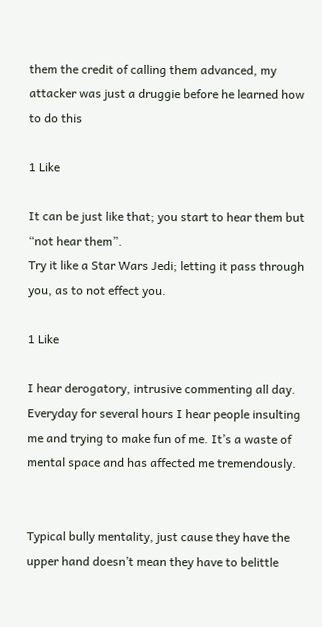them the credit of calling them advanced, my attacker was just a druggie before he learned how to do this

1 Like

It can be just like that; you start to hear them but “not hear them”.
Try it like a Star Wars Jedi; letting it pass through you, as to not effect you.

1 Like

I hear derogatory, intrusive commenting all day. Everyday for several hours I hear people insulting me and trying to make fun of me. It’s a waste of mental space and has affected me tremendously.


Typical bully mentality, just cause they have the upper hand doesn’t mean they have to belittle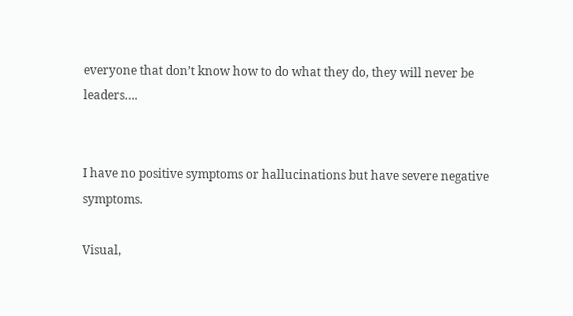everyone that don’t know how to do what they do, they will never be leaders….


I have no positive symptoms or hallucinations but have severe negative symptoms.

Visual,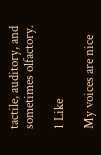tactile, auditory, and sometimes olfactory.

1 Like

My voices are nice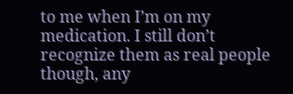to me when I’m on my medication. I still don’t recognize them as real people though, any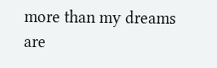more than my dreams are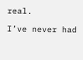real.

I’ve never had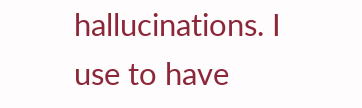hallucinations. I use to have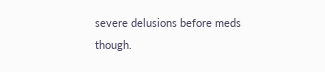severe delusions before meds though.